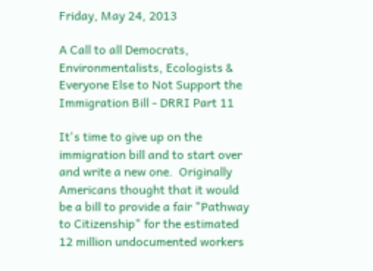Friday, May 24, 2013

A Call to all Democrats, Environmentalists, Ecologists & Everyone Else to Not Support the Immigration Bill - DRRI Part 11

It's time to give up on the immigration bill and to start over and write a new one.  Originally Americans thought that it would be a bill to provide a fair "Pathway to Citizenship" for the estimated 12 million undocumented workers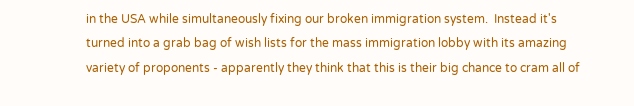in the USA while simultaneously fixing our broken immigration system.  Instead it's turned into a grab bag of wish lists for the mass immigration lobby with its amazing variety of proponents - apparently they think that this is their big chance to cram all of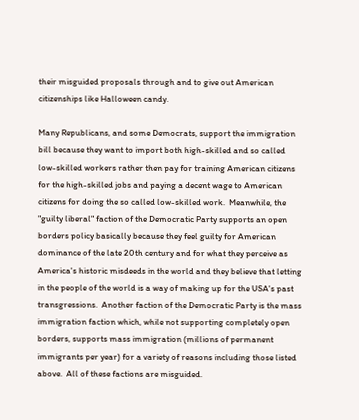their misguided proposals through and to give out American citizenships like Halloween candy.

Many Republicans, and some Democrats, support the immigration bill because they want to import both high-skilled and so called low-skilled workers rather then pay for training American citizens for the high-skilled jobs and paying a decent wage to American citizens for doing the so called low-skilled work.  Meanwhile, the "guilty liberal" faction of the Democratic Party supports an open borders policy basically because they feel guilty for American dominance of the late 20th century and for what they perceive as America's historic misdeeds in the world and they believe that letting in the people of the world is a way of making up for the USA's past transgressions.  Another faction of the Democratic Party is the mass immigration faction which, while not supporting completely open borders, supports mass immigration (millions of permanent immigrants per year) for a variety of reasons including those listed above.  All of these factions are misguided.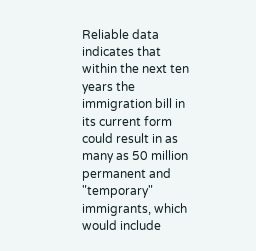Reliable data indicates that within the next ten years the immigration bill in its current form could result in as many as 50 million permanent and "temporary" immigrants, which would include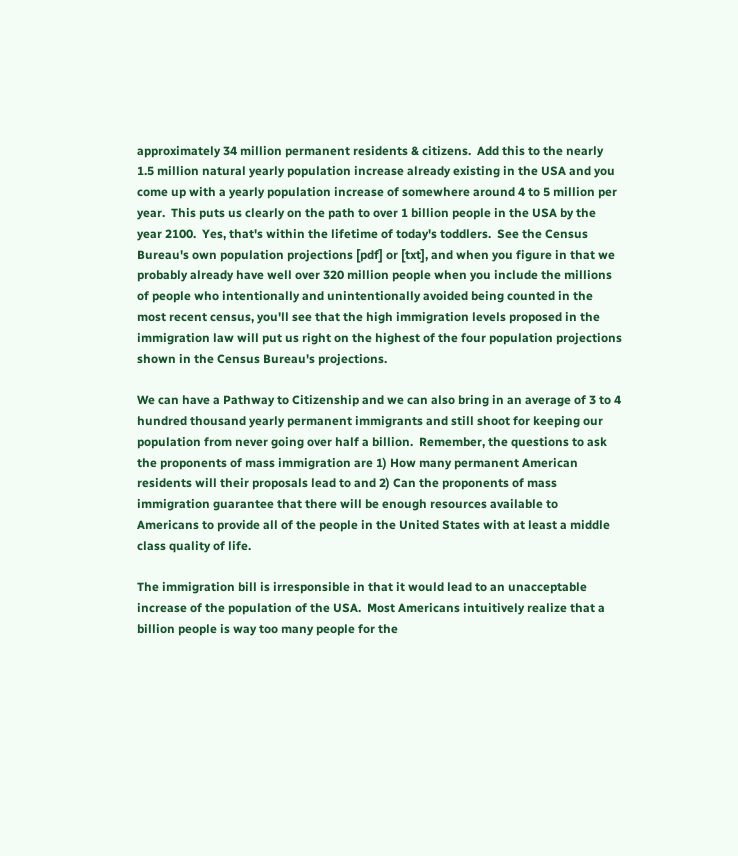approximately 34 million permanent residents & citizens.  Add this to the nearly 1.5 million natural yearly population increase already existing in the USA and you come up with a yearly population increase of somewhere around 4 to 5 million per year.  This puts us clearly on the path to over 1 billion people in the USA by the year 2100.  Yes, that's within the lifetime of today's toddlers.  See the Census Bureau's own population projections [pdf] or [txt], and when you figure in that we probably already have well over 320 million people when you include the millions of people who intentionally and unintentionally avoided being counted in the most recent census, you'll see that the high immigration levels proposed in the immigration law will put us right on the highest of the four population projections shown in the Census Bureau's projections.

We can have a Pathway to Citizenship and we can also bring in an average of 3 to 4 hundred thousand yearly permanent immigrants and still shoot for keeping our population from never going over half a billion.  Remember, the questions to ask the proponents of mass immigration are 1) How many permanent American residents will their proposals lead to and 2) Can the proponents of mass immigration guarantee that there will be enough resources available to Americans to provide all of the people in the United States with at least a middle class quality of life.

The immigration bill is irresponsible in that it would lead to an unacceptable increase of the population of the USA.  Most Americans intuitively realize that a billion people is way too many people for the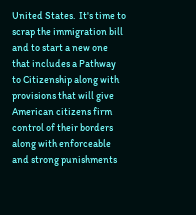United States.  It's time to scrap the immigration bill and to start a new one that includes a Pathway to Citizenship along with provisions that will give American citizens firm control of their borders along with enforceable and strong punishments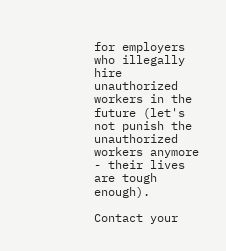for employers who illegally hire unauthorized workers in the future (let's not punish the unauthorized workers anymore - their lives are tough enough).

Contact your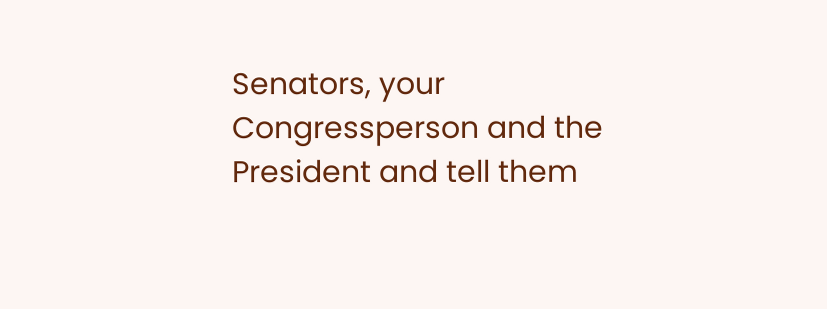Senators, your Congressperson and the President and tell them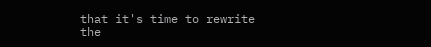that it's time to rewrite the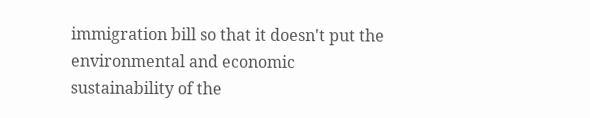immigration bill so that it doesn't put the environmental and economic sustainability of the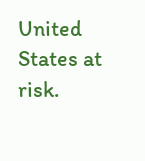United States at risk.